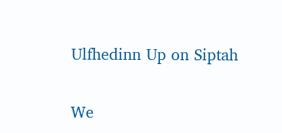Ulfhedinn Up on Siptah

We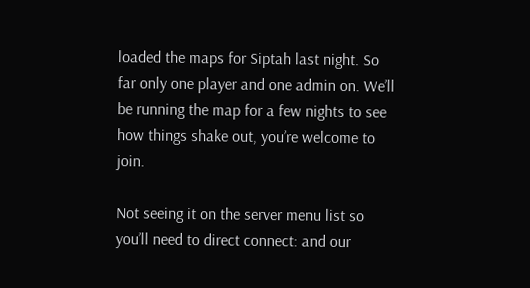loaded the maps for Siptah last night. So far only one player and one admin on. We’ll be running the map for a few nights to see how things shake out, you’re welcome to join.

Not seeing it on the server menu list so you’ll need to direct connect: and our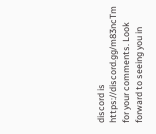discord is https://discord.gg/m83ncTm for your comments. Look forward to seeing you in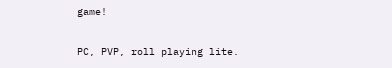game!

PC, PVP, roll playing lite.